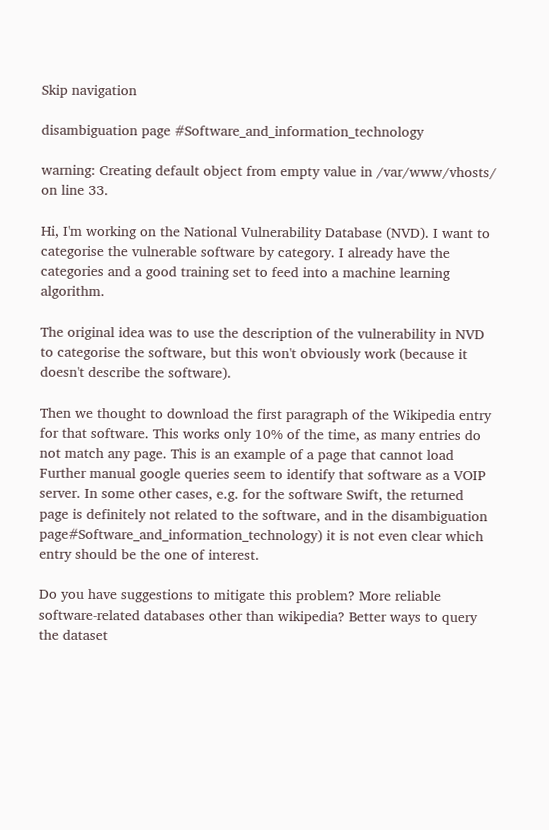Skip navigation

disambiguation page #Software_and_information_technology

warning: Creating default object from empty value in /var/www/vhosts/ on line 33.

Hi, I'm working on the National Vulnerability Database (NVD). I want to categorise the vulnerable software by category. I already have the categories and a good training set to feed into a machine learning algorithm.

The original idea was to use the description of the vulnerability in NVD to categorise the software, but this won't obviously work (because it doesn't describe the software).

Then we thought to download the first paragraph of the Wikipedia entry for that software. This works only 10% of the time, as many entries do not match any page. This is an example of a page that cannot load Further manual google queries seem to identify that software as a VOIP server. In some other cases, e.g. for the software Swift, the returned page is definitely not related to the software, and in the disambiguation page#Software_and_information_technology) it is not even clear which entry should be the one of interest.

Do you have suggestions to mitigate this problem? More reliable software-related databases other than wikipedia? Better ways to query the dataset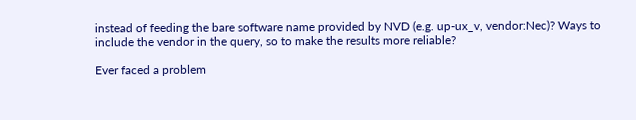instead of feeding the bare software name provided by NVD (e.g. up-ux_v, vendor:Nec)? Ways to include the vendor in the query, so to make the results more reliable?

Ever faced a problem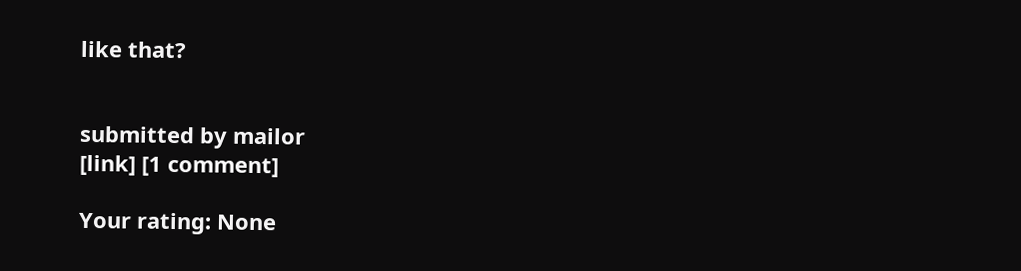like that?


submitted by mailor
[link] [1 comment]

Your rating: None